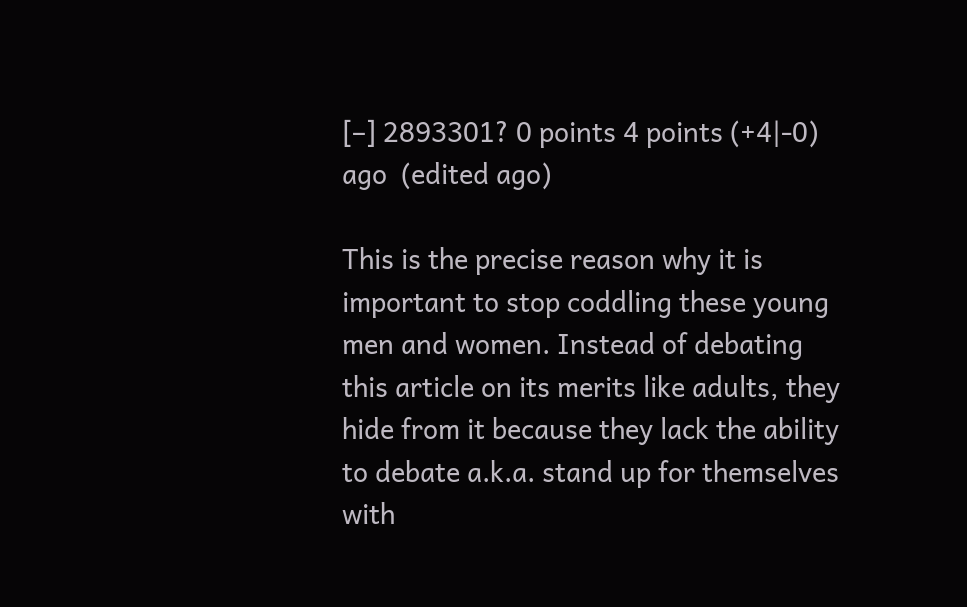[–] 2893301? 0 points 4 points (+4|-0) ago  (edited ago)

This is the precise reason why it is important to stop coddling these young men and women. Instead of debating this article on its merits like adults, they hide from it because they lack the ability to debate a.k.a. stand up for themselves with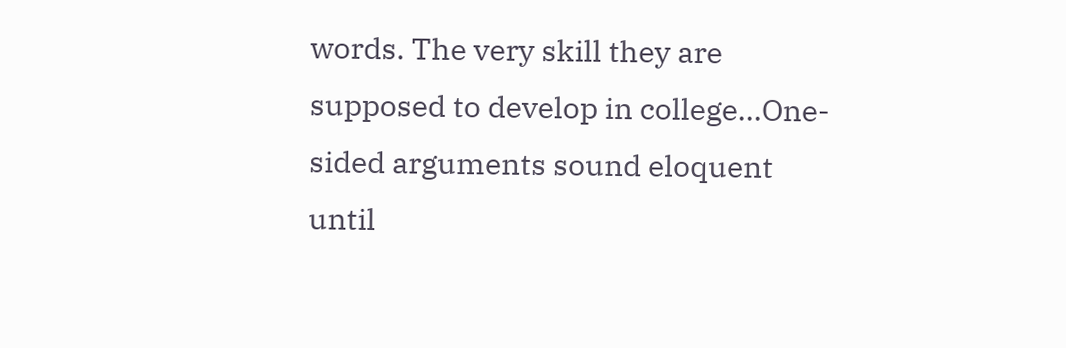words. The very skill they are supposed to develop in college...One-sided arguments sound eloquent until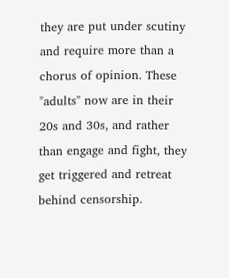they are put under scutiny and require more than a chorus of opinion. These "adults" now are in their 20s and 30s, and rather than engage and fight, they get triggered and retreat behind censorship.